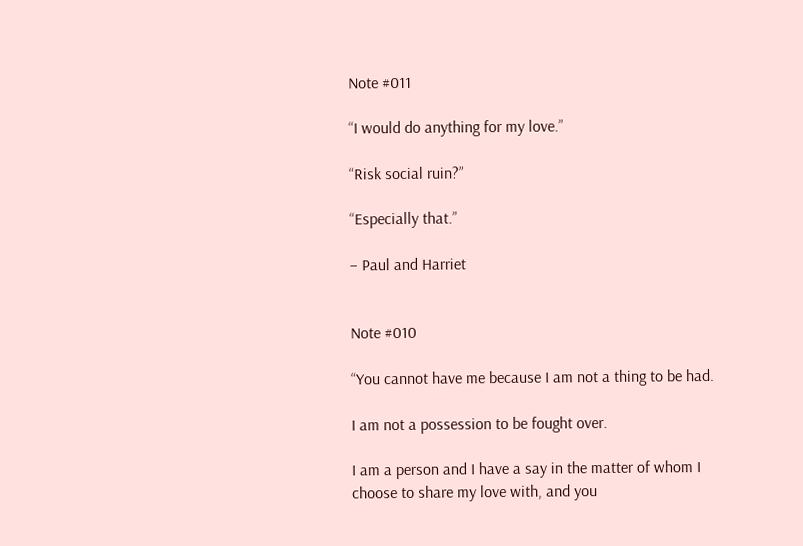Note #011

“I would do anything for my love.”

“Risk social ruin?”

“Especially that.”

– Paul and Harriet


Note #010

“You cannot have me because I am not a thing to be had.

I am not a possession to be fought over.

I am a person and I have a say in the matter of whom I choose to share my love with, and you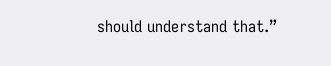should understand that.”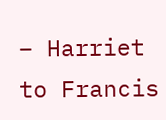– Harriet to Francis